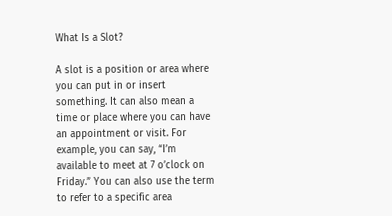What Is a Slot?

A slot is a position or area where you can put in or insert something. It can also mean a time or place where you can have an appointment or visit. For example, you can say, “I’m available to meet at 7 o’clock on Friday.” You can also use the term to refer to a specific area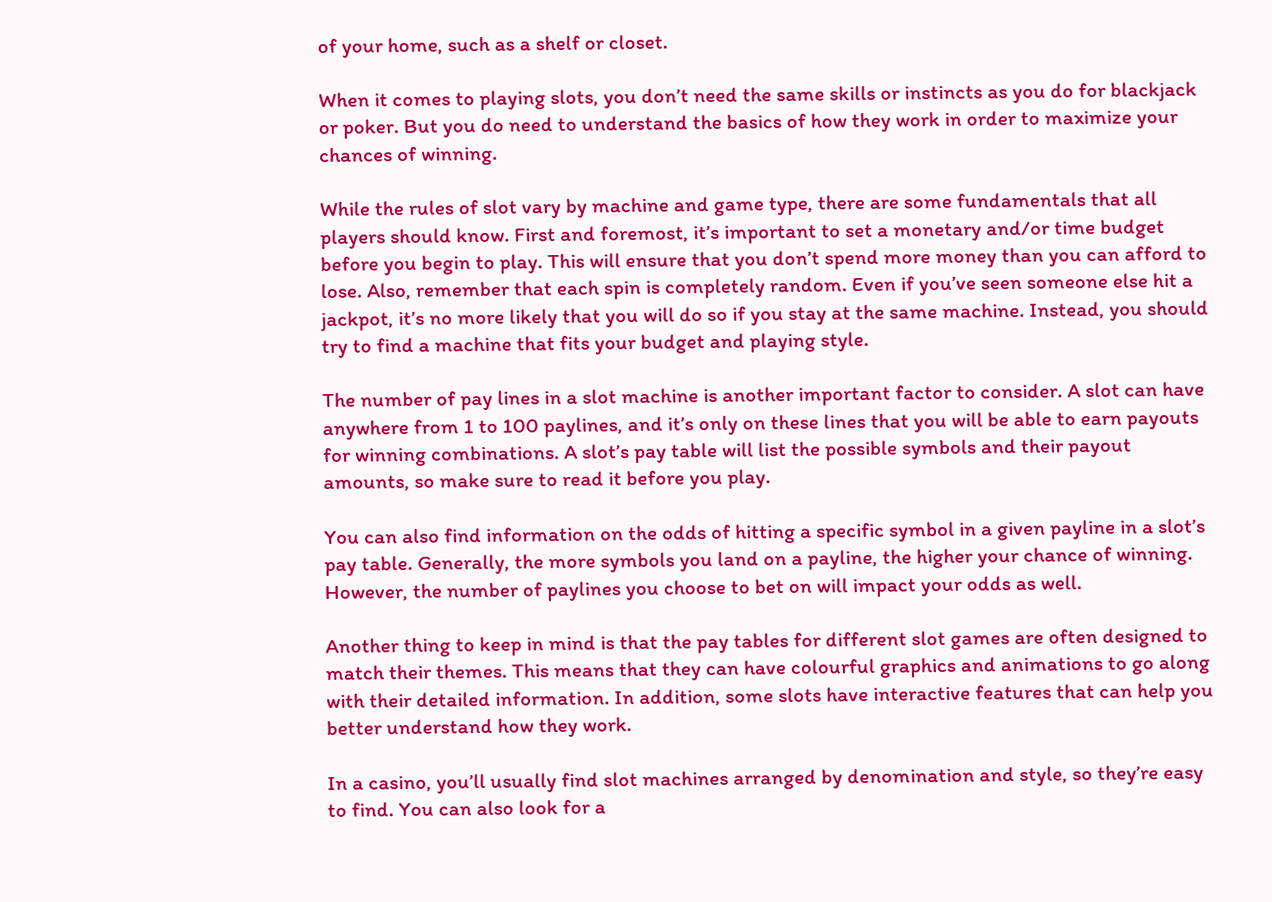of your home, such as a shelf or closet.

When it comes to playing slots, you don’t need the same skills or instincts as you do for blackjack or poker. But you do need to understand the basics of how they work in order to maximize your chances of winning.

While the rules of slot vary by machine and game type, there are some fundamentals that all players should know. First and foremost, it’s important to set a monetary and/or time budget before you begin to play. This will ensure that you don’t spend more money than you can afford to lose. Also, remember that each spin is completely random. Even if you’ve seen someone else hit a jackpot, it’s no more likely that you will do so if you stay at the same machine. Instead, you should try to find a machine that fits your budget and playing style.

The number of pay lines in a slot machine is another important factor to consider. A slot can have anywhere from 1 to 100 paylines, and it’s only on these lines that you will be able to earn payouts for winning combinations. A slot’s pay table will list the possible symbols and their payout amounts, so make sure to read it before you play.

You can also find information on the odds of hitting a specific symbol in a given payline in a slot’s pay table. Generally, the more symbols you land on a payline, the higher your chance of winning. However, the number of paylines you choose to bet on will impact your odds as well.

Another thing to keep in mind is that the pay tables for different slot games are often designed to match their themes. This means that they can have colourful graphics and animations to go along with their detailed information. In addition, some slots have interactive features that can help you better understand how they work.

In a casino, you’ll usually find slot machines arranged by denomination and style, so they’re easy to find. You can also look for a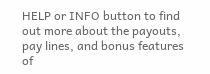HELP or INFO button to find out more about the payouts, pay lines, and bonus features of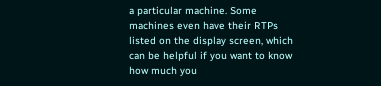a particular machine. Some machines even have their RTPs listed on the display screen, which can be helpful if you want to know how much you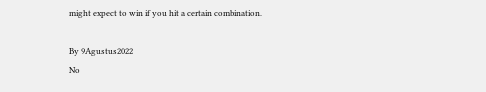might expect to win if you hit a certain combination.

By 9Agustus2022
No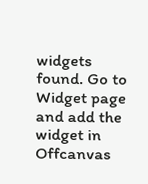widgets found. Go to Widget page and add the widget in Offcanvas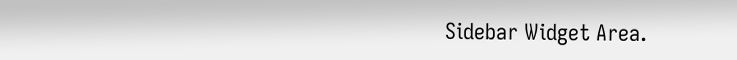Sidebar Widget Area.